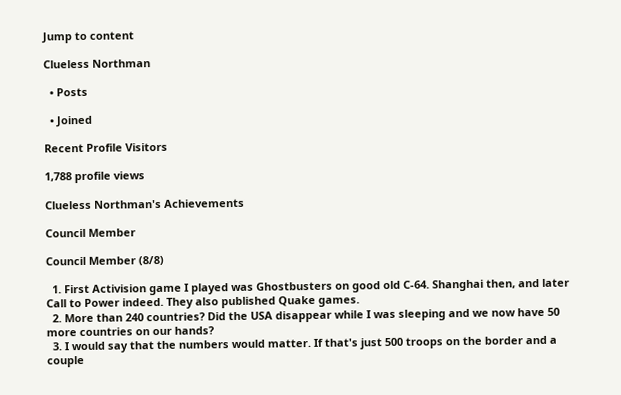Jump to content

Clueless Northman

  • Posts

  • Joined

Recent Profile Visitors

1,788 profile views

Clueless Northman's Achievements

Council Member

Council Member (8/8)

  1. First Activision game I played was Ghostbusters on good old C-64. Shanghai then, and later Call to Power indeed. They also published Quake games.
  2. More than 240 countries? Did the USA disappear while I was sleeping and we now have 50 more countries on our hands?
  3. I would say that the numbers would matter. If that's just 500 troops on the border and a couple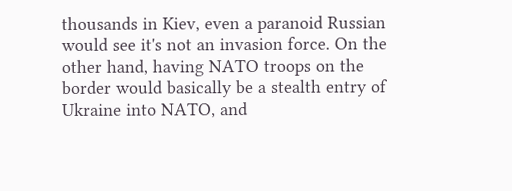thousands in Kiev, even a paranoid Russian would see it's not an invasion force. On the other hand, having NATO troops on the border would basically be a stealth entry of Ukraine into NATO, and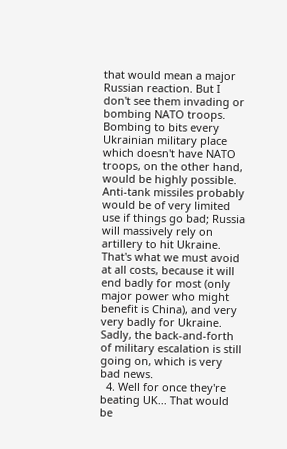that would mean a major Russian reaction. But I don't see them invading or bombing NATO troops. Bombing to bits every Ukrainian military place which doesn't have NATO troops, on the other hand, would be highly possible. Anti-tank missiles probably would be of very limited use if things go bad; Russia will massively rely on artillery to hit Ukraine. That's what we must avoid at all costs, because it will end badly for most (only major power who might benefit is China), and very very badly for Ukraine. Sadly, the back-and-forth of military escalation is still going on, which is very bad news.
  4. Well for once they're beating UK... That would be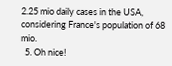2.25 mio daily cases in the USA, considering France's population of 68 mio.
  5. Oh nice!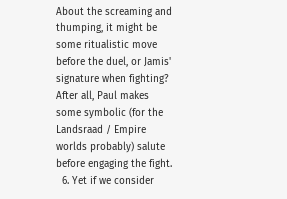About the screaming and thumping, it might be some ritualistic move before the duel, or Jamis' signature when fighting? After all, Paul makes some symbolic (for the Landsraad / Empire worlds probably) salute before engaging the fight.
  6. Yet if we consider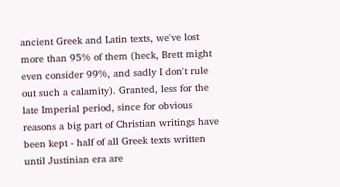ancient Greek and Latin texts, we've lost more than 95% of them (heck, Brett might even consider 99%, and sadly I don't rule out such a calamity). Granted, less for the late Imperial period, since for obvious reasons a big part of Christian writings have been kept - half of all Greek texts written until Justinian era are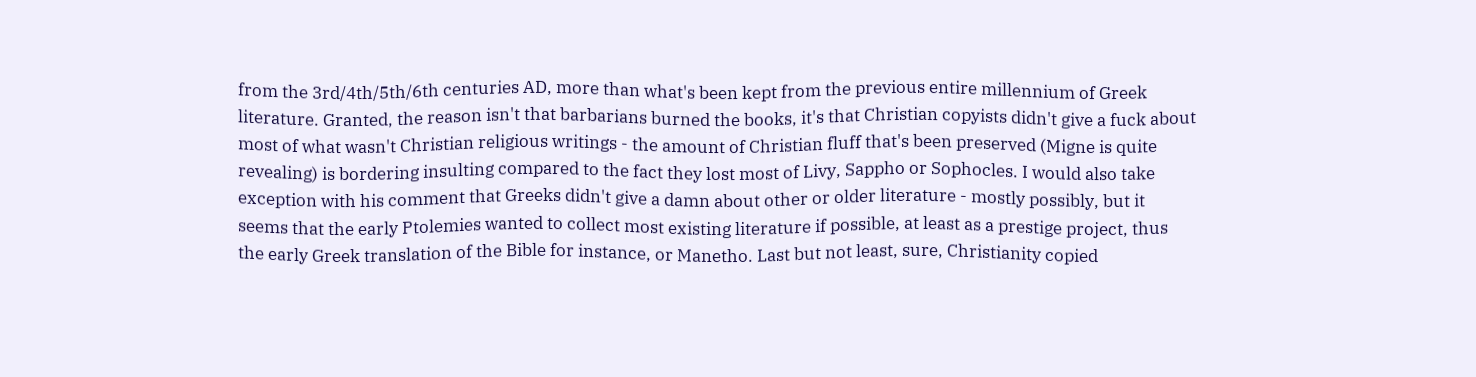from the 3rd/4th/5th/6th centuries AD, more than what's been kept from the previous entire millennium of Greek literature. Granted, the reason isn't that barbarians burned the books, it's that Christian copyists didn't give a fuck about most of what wasn't Christian religious writings - the amount of Christian fluff that's been preserved (Migne is quite revealing) is bordering insulting compared to the fact they lost most of Livy, Sappho or Sophocles. I would also take exception with his comment that Greeks didn't give a damn about other or older literature - mostly possibly, but it seems that the early Ptolemies wanted to collect most existing literature if possible, at least as a prestige project, thus the early Greek translation of the Bible for instance, or Manetho. Last but not least, sure, Christianity copied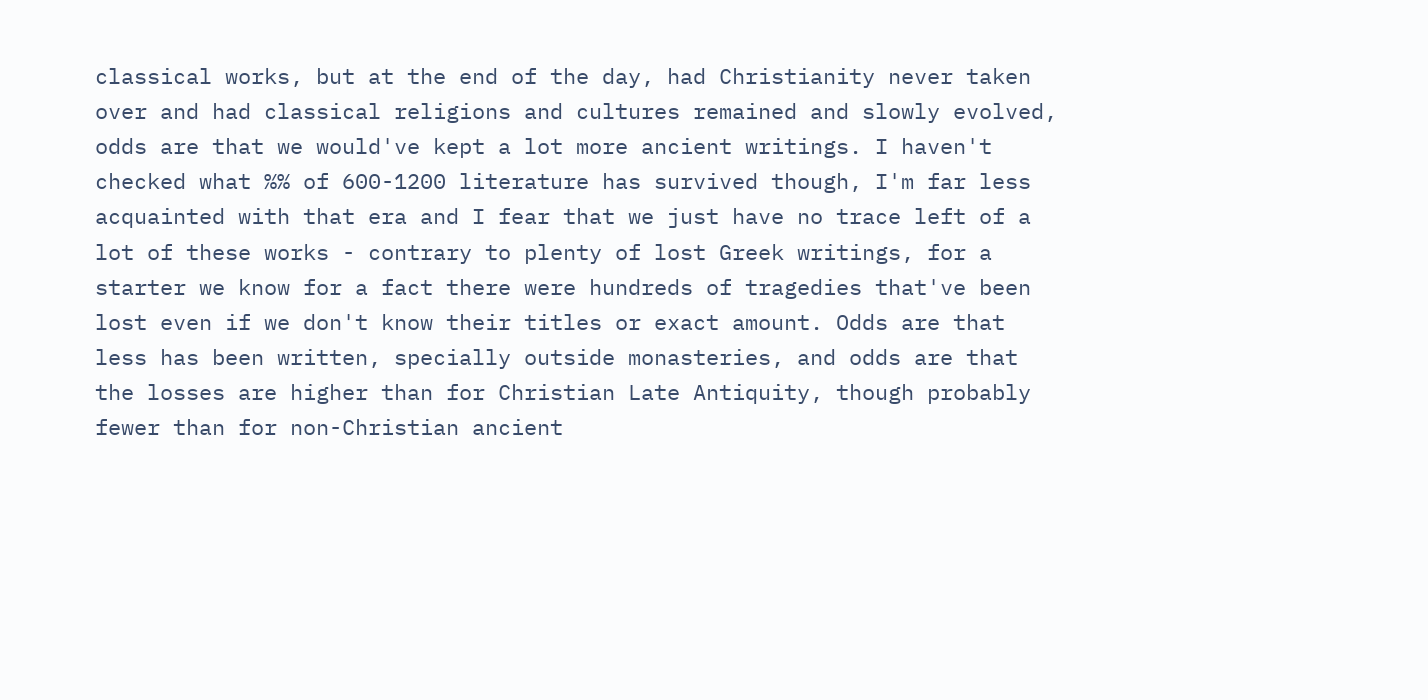classical works, but at the end of the day, had Christianity never taken over and had classical religions and cultures remained and slowly evolved, odds are that we would've kept a lot more ancient writings. I haven't checked what %% of 600-1200 literature has survived though, I'm far less acquainted with that era and I fear that we just have no trace left of a lot of these works - contrary to plenty of lost Greek writings, for a starter we know for a fact there were hundreds of tragedies that've been lost even if we don't know their titles or exact amount. Odds are that less has been written, specially outside monasteries, and odds are that the losses are higher than for Christian Late Antiquity, though probably fewer than for non-Christian ancient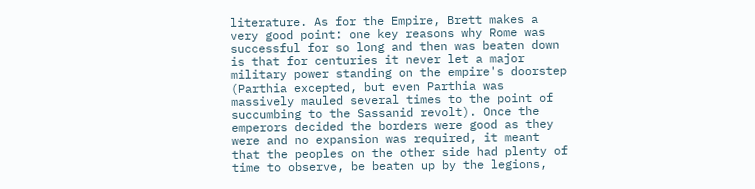literature. As for the Empire, Brett makes a very good point: one key reasons why Rome was successful for so long and then was beaten down is that for centuries it never let a major military power standing on the empire's doorstep (Parthia excepted, but even Parthia was massively mauled several times to the point of succumbing to the Sassanid revolt). Once the emperors decided the borders were good as they were and no expansion was required, it meant that the peoples on the other side had plenty of time to observe, be beaten up by the legions,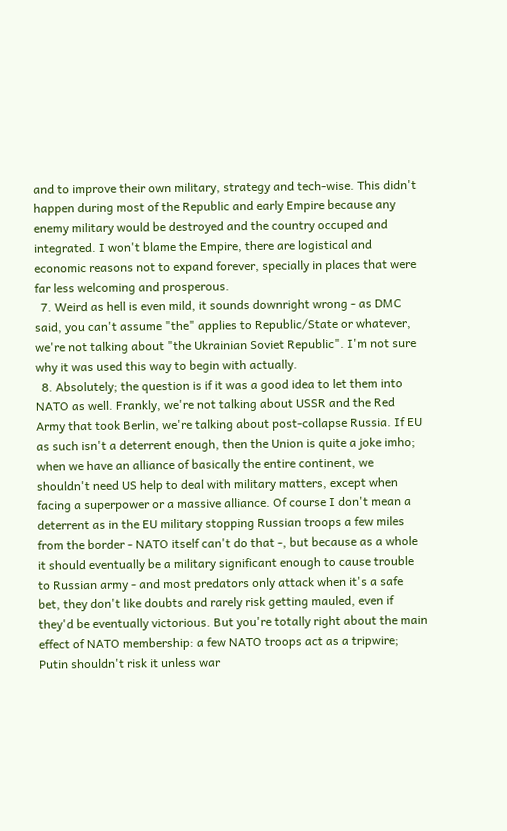and to improve their own military, strategy and tech-wise. This didn't happen during most of the Republic and early Empire because any enemy military would be destroyed and the country occuped and integrated. I won't blame the Empire, there are logistical and economic reasons not to expand forever, specially in places that were far less welcoming and prosperous.
  7. Weird as hell is even mild, it sounds downright wrong - as DMC said, you can't assume "the" applies to Republic/State or whatever, we're not talking about "the Ukrainian Soviet Republic". I'm not sure why it was used this way to begin with actually.
  8. Absolutely; the question is if it was a good idea to let them into NATO as well. Frankly, we're not talking about USSR and the Red Army that took Berlin, we're talking about post-collapse Russia. If EU as such isn't a deterrent enough, then the Union is quite a joke imho; when we have an alliance of basically the entire continent, we shouldn't need US help to deal with military matters, except when facing a superpower or a massive alliance. Of course I don't mean a deterrent as in the EU military stopping Russian troops a few miles from the border - NATO itself can't do that -, but because as a whole it should eventually be a military significant enough to cause trouble to Russian army - and most predators only attack when it's a safe bet, they don't like doubts and rarely risk getting mauled, even if they'd be eventually victorious. But you're totally right about the main effect of NATO membership: a few NATO troops act as a tripwire; Putin shouldn't risk it unless war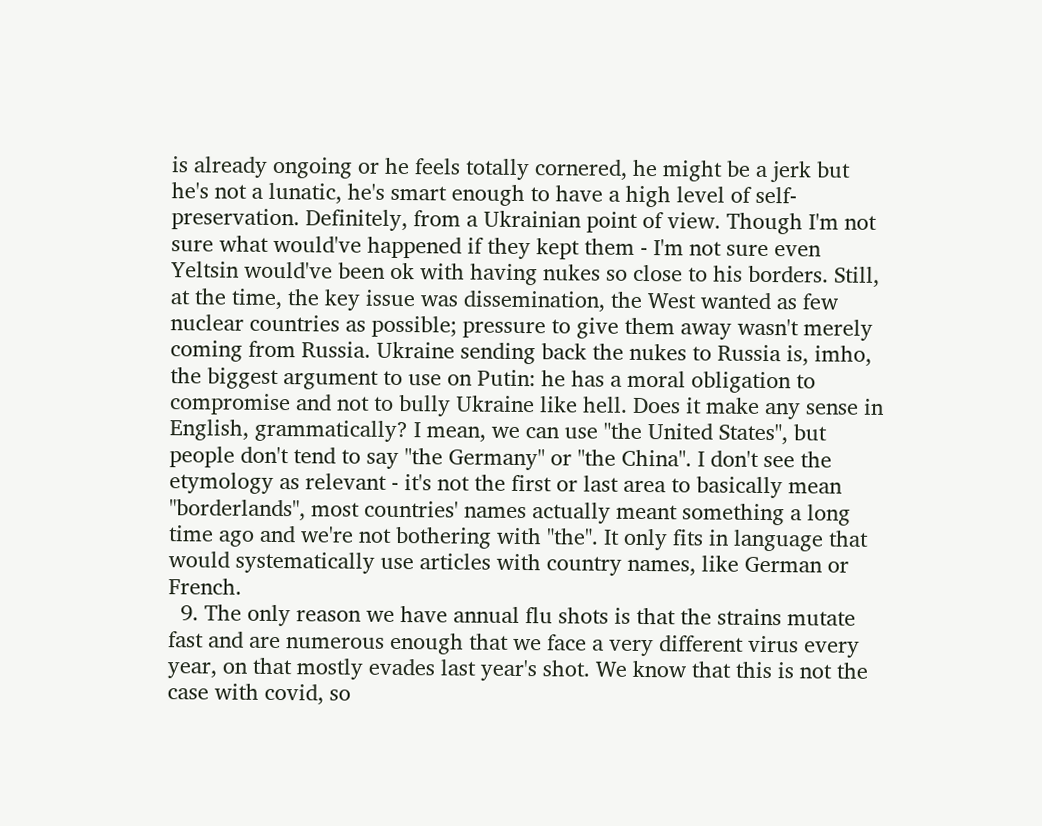is already ongoing or he feels totally cornered, he might be a jerk but he's not a lunatic, he's smart enough to have a high level of self-preservation. Definitely, from a Ukrainian point of view. Though I'm not sure what would've happened if they kept them - I'm not sure even Yeltsin would've been ok with having nukes so close to his borders. Still, at the time, the key issue was dissemination, the West wanted as few nuclear countries as possible; pressure to give them away wasn't merely coming from Russia. Ukraine sending back the nukes to Russia is, imho, the biggest argument to use on Putin: he has a moral obligation to compromise and not to bully Ukraine like hell. Does it make any sense in English, grammatically? I mean, we can use "the United States", but people don't tend to say "the Germany" or "the China". I don't see the etymology as relevant - it's not the first or last area to basically mean "borderlands", most countries' names actually meant something a long time ago and we're not bothering with "the". It only fits in language that would systematically use articles with country names, like German or French.
  9. The only reason we have annual flu shots is that the strains mutate fast and are numerous enough that we face a very different virus every year, on that mostly evades last year's shot. We know that this is not the case with covid, so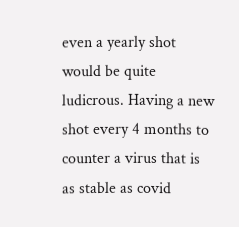even a yearly shot would be quite ludicrous. Having a new shot every 4 months to counter a virus that is as stable as covid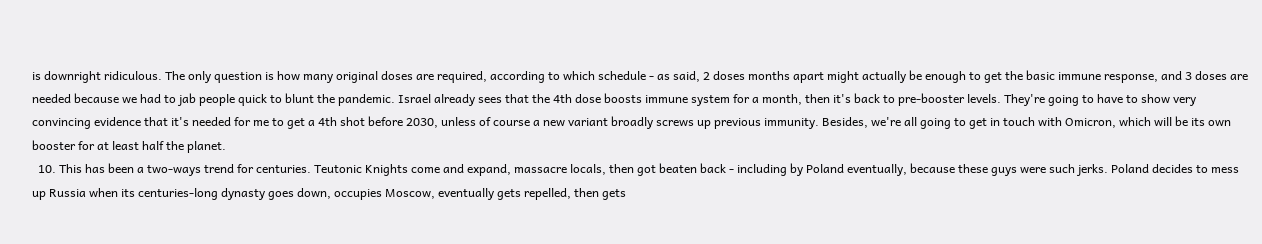is downright ridiculous. The only question is how many original doses are required, according to which schedule - as said, 2 doses months apart might actually be enough to get the basic immune response, and 3 doses are needed because we had to jab people quick to blunt the pandemic. Israel already sees that the 4th dose boosts immune system for a month, then it's back to pre-booster levels. They're going to have to show very convincing evidence that it's needed for me to get a 4th shot before 2030, unless of course a new variant broadly screws up previous immunity. Besides, we're all going to get in touch with Omicron, which will be its own booster for at least half the planet.
  10. This has been a two-ways trend for centuries. Teutonic Knights come and expand, massacre locals, then got beaten back - including by Poland eventually, because these guys were such jerks. Poland decides to mess up Russia when its centuries-long dynasty goes down, occupies Moscow, eventually gets repelled, then gets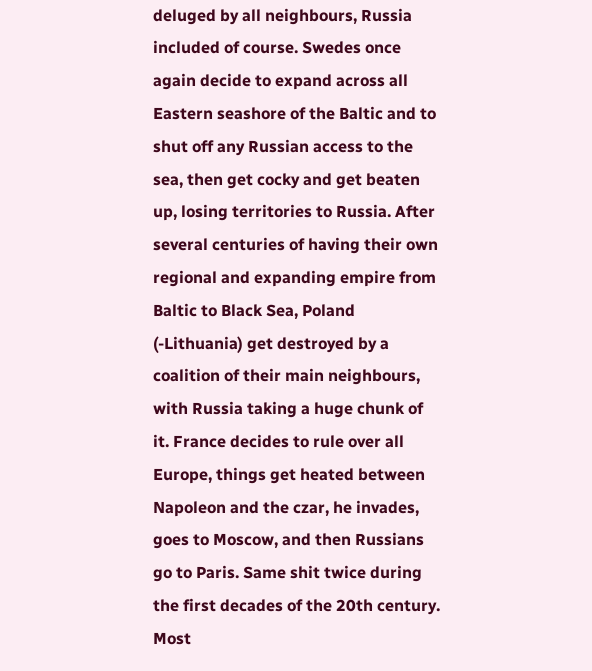deluged by all neighbours, Russia included of course. Swedes once again decide to expand across all Eastern seashore of the Baltic and to shut off any Russian access to the sea, then get cocky and get beaten up, losing territories to Russia. After several centuries of having their own regional and expanding empire from Baltic to Black Sea, Poland (-Lithuania) get destroyed by a coalition of their main neighbours, with Russia taking a huge chunk of it. France decides to rule over all Europe, things get heated between Napoleon and the czar, he invades, goes to Moscow, and then Russians go to Paris. Same shit twice during the first decades of the 20th century. Most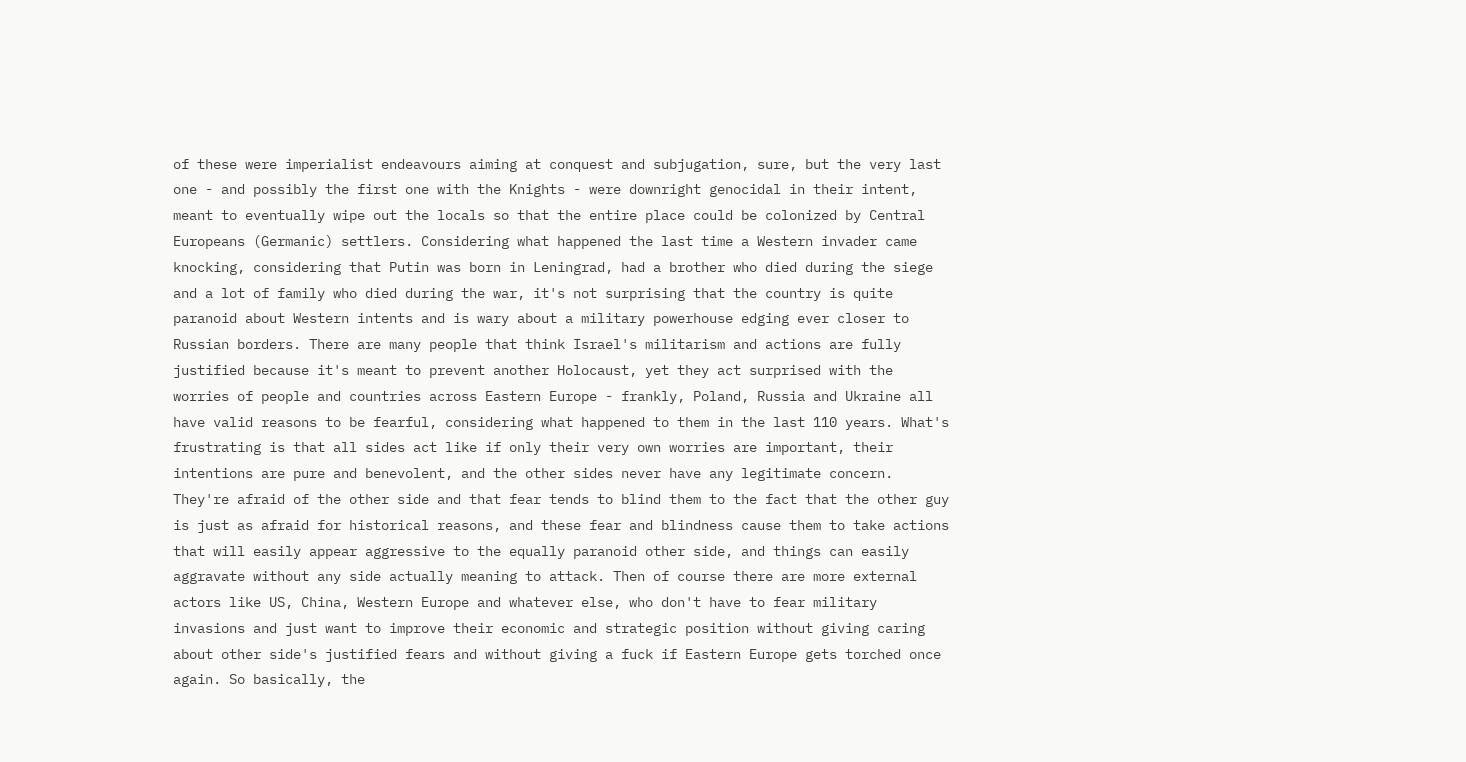of these were imperialist endeavours aiming at conquest and subjugation, sure, but the very last one - and possibly the first one with the Knights - were downright genocidal in their intent, meant to eventually wipe out the locals so that the entire place could be colonized by Central Europeans (Germanic) settlers. Considering what happened the last time a Western invader came knocking, considering that Putin was born in Leningrad, had a brother who died during the siege and a lot of family who died during the war, it's not surprising that the country is quite paranoid about Western intents and is wary about a military powerhouse edging ever closer to Russian borders. There are many people that think Israel's militarism and actions are fully justified because it's meant to prevent another Holocaust, yet they act surprised with the worries of people and countries across Eastern Europe - frankly, Poland, Russia and Ukraine all have valid reasons to be fearful, considering what happened to them in the last 110 years. What's frustrating is that all sides act like if only their very own worries are important, their intentions are pure and benevolent, and the other sides never have any legitimate concern. They're afraid of the other side and that fear tends to blind them to the fact that the other guy is just as afraid for historical reasons, and these fear and blindness cause them to take actions that will easily appear aggressive to the equally paranoid other side, and things can easily aggravate without any side actually meaning to attack. Then of course there are more external actors like US, China, Western Europe and whatever else, who don't have to fear military invasions and just want to improve their economic and strategic position without giving caring about other side's justified fears and without giving a fuck if Eastern Europe gets torched once again. So basically, the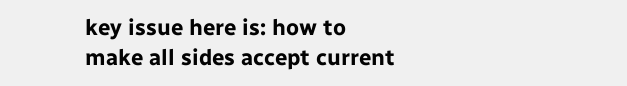key issue here is: how to make all sides accept current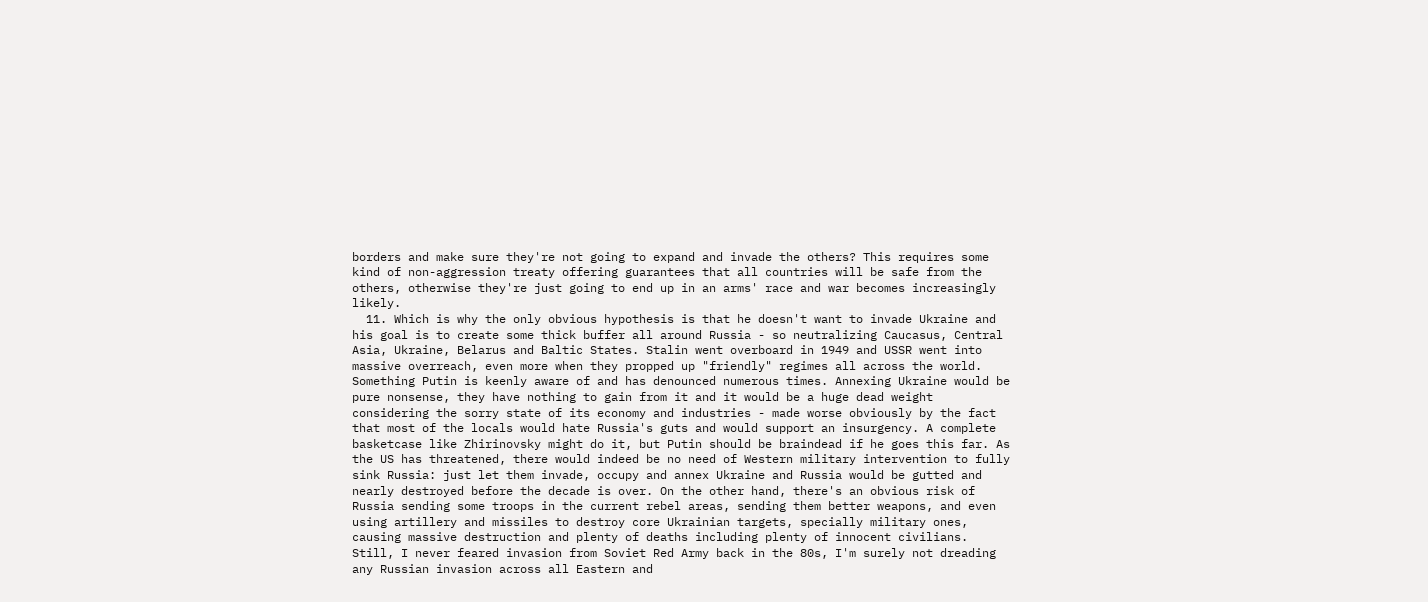borders and make sure they're not going to expand and invade the others? This requires some kind of non-aggression treaty offering guarantees that all countries will be safe from the others, otherwise they're just going to end up in an arms' race and war becomes increasingly likely.
  11. Which is why the only obvious hypothesis is that he doesn't want to invade Ukraine and his goal is to create some thick buffer all around Russia - so neutralizing Caucasus, Central Asia, Ukraine, Belarus and Baltic States. Stalin went overboard in 1949 and USSR went into massive overreach, even more when they propped up "friendly" regimes all across the world. Something Putin is keenly aware of and has denounced numerous times. Annexing Ukraine would be pure nonsense, they have nothing to gain from it and it would be a huge dead weight considering the sorry state of its economy and industries - made worse obviously by the fact that most of the locals would hate Russia's guts and would support an insurgency. A complete basketcase like Zhirinovsky might do it, but Putin should be braindead if he goes this far. As the US has threatened, there would indeed be no need of Western military intervention to fully sink Russia: just let them invade, occupy and annex Ukraine and Russia would be gutted and nearly destroyed before the decade is over. On the other hand, there's an obvious risk of Russia sending some troops in the current rebel areas, sending them better weapons, and even using artillery and missiles to destroy core Ukrainian targets, specially military ones, causing massive destruction and plenty of deaths including plenty of innocent civilians. Still, I never feared invasion from Soviet Red Army back in the 80s, I'm surely not dreading any Russian invasion across all Eastern and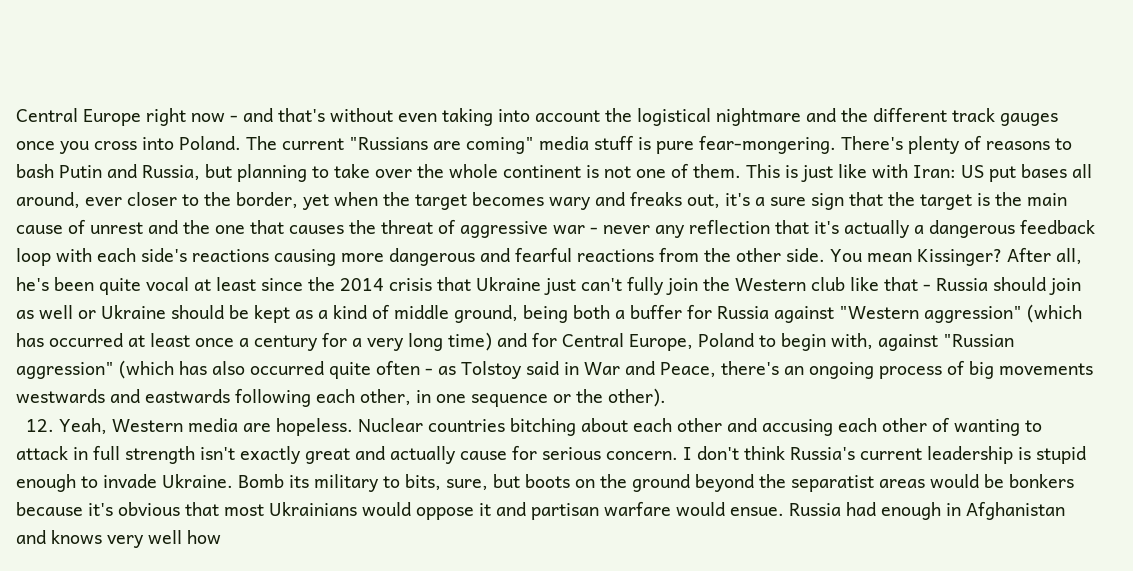Central Europe right now - and that's without even taking into account the logistical nightmare and the different track gauges once you cross into Poland. The current "Russians are coming" media stuff is pure fear-mongering. There's plenty of reasons to bash Putin and Russia, but planning to take over the whole continent is not one of them. This is just like with Iran: US put bases all around, ever closer to the border, yet when the target becomes wary and freaks out, it's a sure sign that the target is the main cause of unrest and the one that causes the threat of aggressive war - never any reflection that it's actually a dangerous feedback loop with each side's reactions causing more dangerous and fearful reactions from the other side. You mean Kissinger? After all, he's been quite vocal at least since the 2014 crisis that Ukraine just can't fully join the Western club like that - Russia should join as well or Ukraine should be kept as a kind of middle ground, being both a buffer for Russia against "Western aggression" (which has occurred at least once a century for a very long time) and for Central Europe, Poland to begin with, against "Russian aggression" (which has also occurred quite often - as Tolstoy said in War and Peace, there's an ongoing process of big movements westwards and eastwards following each other, in one sequence or the other).
  12. Yeah, Western media are hopeless. Nuclear countries bitching about each other and accusing each other of wanting to attack in full strength isn't exactly great and actually cause for serious concern. I don't think Russia's current leadership is stupid enough to invade Ukraine. Bomb its military to bits, sure, but boots on the ground beyond the separatist areas would be bonkers because it's obvious that most Ukrainians would oppose it and partisan warfare would ensue. Russia had enough in Afghanistan and knows very well how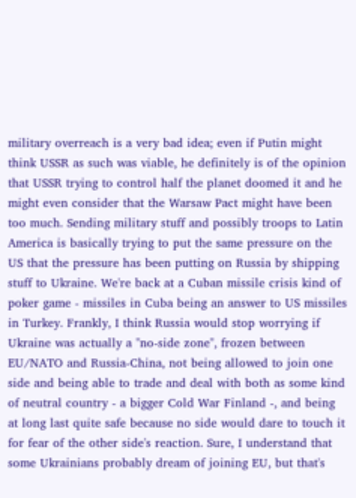military overreach is a very bad idea; even if Putin might think USSR as such was viable, he definitely is of the opinion that USSR trying to control half the planet doomed it and he might even consider that the Warsaw Pact might have been too much. Sending military stuff and possibly troops to Latin America is basically trying to put the same pressure on the US that the pressure has been putting on Russia by shipping stuff to Ukraine. We're back at a Cuban missile crisis kind of poker game - missiles in Cuba being an answer to US missiles in Turkey. Frankly, I think Russia would stop worrying if Ukraine was actually a "no-side zone", frozen between EU/NATO and Russia-China, not being allowed to join one side and being able to trade and deal with both as some kind of neutral country - a bigger Cold War Finland -, and being at long last quite safe because no side would dare to touch it for fear of the other side's reaction. Sure, I understand that some Ukrainians probably dream of joining EU, but that's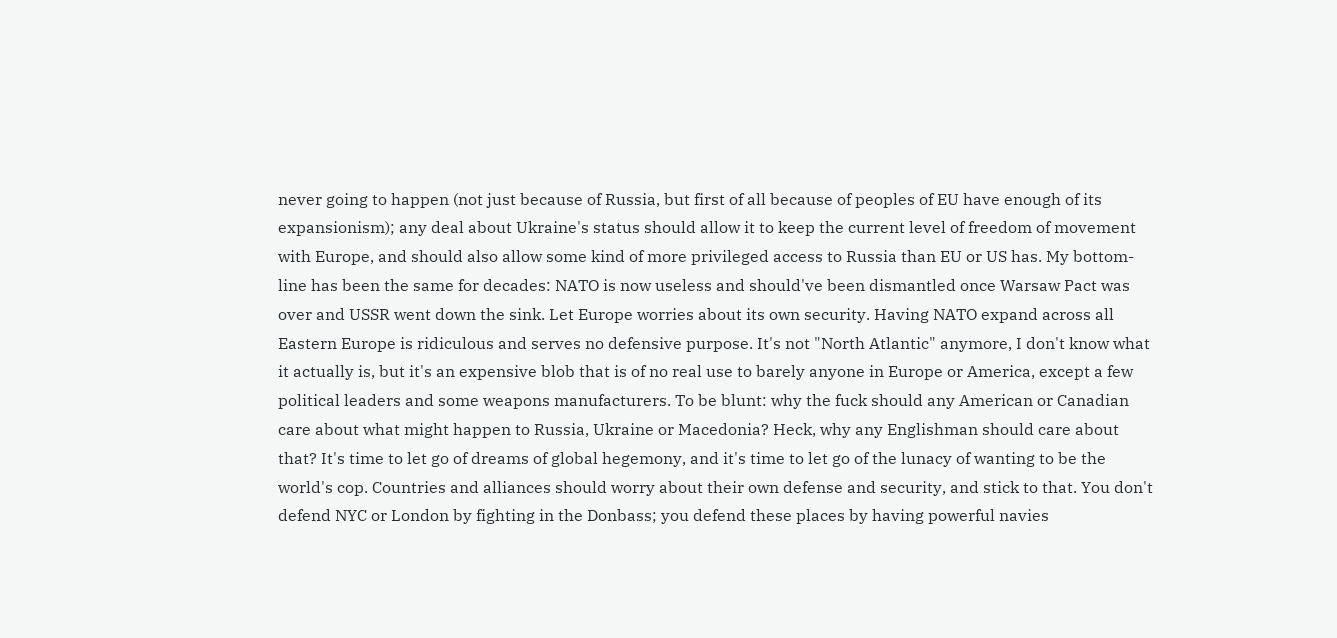never going to happen (not just because of Russia, but first of all because of peoples of EU have enough of its expansionism); any deal about Ukraine's status should allow it to keep the current level of freedom of movement with Europe, and should also allow some kind of more privileged access to Russia than EU or US has. My bottom-line has been the same for decades: NATO is now useless and should've been dismantled once Warsaw Pact was over and USSR went down the sink. Let Europe worries about its own security. Having NATO expand across all Eastern Europe is ridiculous and serves no defensive purpose. It's not "North Atlantic" anymore, I don't know what it actually is, but it's an expensive blob that is of no real use to barely anyone in Europe or America, except a few political leaders and some weapons manufacturers. To be blunt: why the fuck should any American or Canadian care about what might happen to Russia, Ukraine or Macedonia? Heck, why any Englishman should care about that? It's time to let go of dreams of global hegemony, and it's time to let go of the lunacy of wanting to be the world's cop. Countries and alliances should worry about their own defense and security, and stick to that. You don't defend NYC or London by fighting in the Donbass; you defend these places by having powerful navies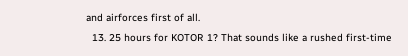and airforces first of all.
  13. 25 hours for KOTOR 1? That sounds like a rushed first-time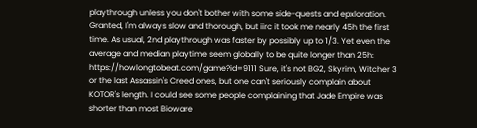playthrough unless you don't bother with some side-quests and epxloration. Granted, I'm always slow and thorough, but iirc it took me nearly 45h the first time. As usual, 2nd playthrough was faster by possibly up to 1/3. Yet even the average and median playtime seem globally to be quite longer than 25h: https://howlongtobeat.com/game?id=9111 Sure, it's not BG2, Skyrim, Witcher 3 or the last Assassin's Creed ones, but one can't seriously complain about KOTOR's length. I could see some people complaining that Jade Empire was shorter than most Bioware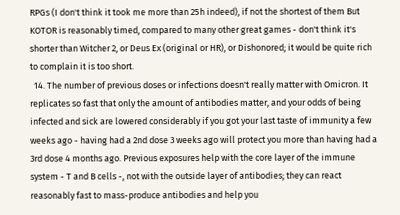RPGs (I don't think it took me more than 25h indeed), if not the shortest of them But KOTOR is reasonably timed, compared to many other great games - don't think it's shorter than Witcher 2, or Deus Ex (original or HR), or Dishonored; it would be quite rich to complain it is too short.
  14. The number of previous doses or infections doesn't really matter with Omicron. It replicates so fast that only the amount of antibodies matter, and your odds of being infected and sick are lowered considerably if you got your last taste of immunity a few weeks ago - having had a 2nd dose 3 weeks ago will protect you more than having had a 3rd dose 4 months ago. Previous exposures help with the core layer of the immune system - T and B cells -, not with the outside layer of antibodies; they can react reasonably fast to mass-produce antibodies and help you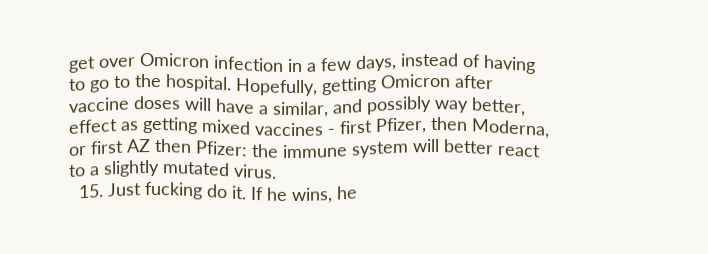get over Omicron infection in a few days, instead of having to go to the hospital. Hopefully, getting Omicron after vaccine doses will have a similar, and possibly way better, effect as getting mixed vaccines - first Pfizer, then Moderna, or first AZ then Pfizer: the immune system will better react to a slightly mutated virus.
  15. Just fucking do it. If he wins, he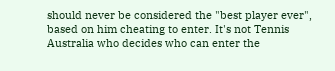should never be considered the "best player ever", based on him cheating to enter. It's not Tennis Australia who decides who can enter the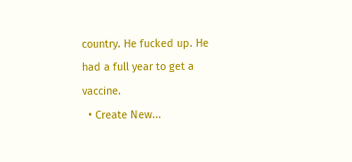country. He fucked up. He had a full year to get a vaccine.
  • Create New...